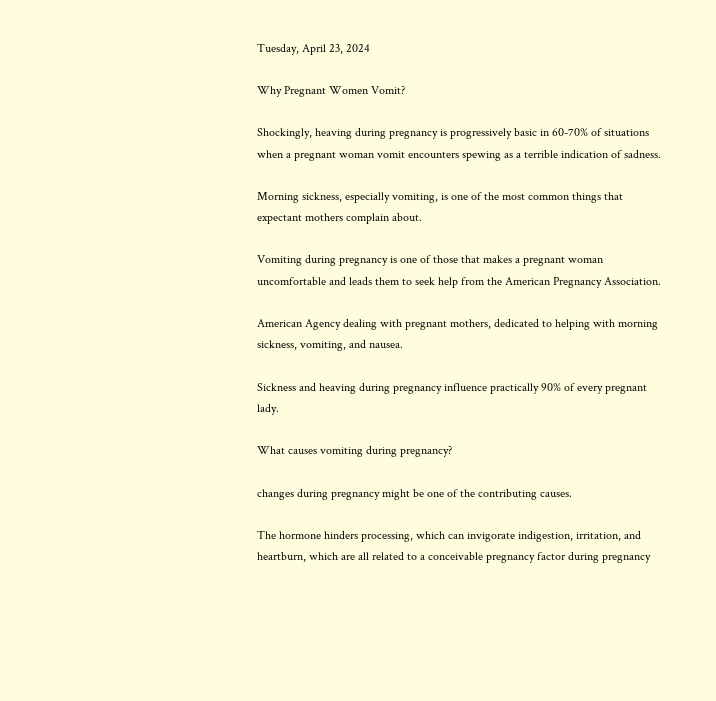Tuesday, April 23, 2024

Why Pregnant Women Vomit?

Shockingly, heaving during pregnancy is progressively basic in 60-70% of situations when a pregnant woman vomit encounters spewing as a terrible indication of sadness.

Morning sickness, especially vomiting, is one of the most common things that expectant mothers complain about.

Vomiting during pregnancy is one of those that makes a pregnant woman uncomfortable and leads them to seek help from the American Pregnancy Association.

American Agency dealing with pregnant mothers, dedicated to helping with morning sickness, vomiting, and nausea.

Sickness and heaving during pregnancy influence practically 90% of every pregnant lady.

What causes vomiting during pregnancy?

changes during pregnancy might be one of the contributing causes.

The hormone hinders processing, which can invigorate indigestion, irritation, and heartburn, which are all related to a conceivable pregnancy factor during pregnancy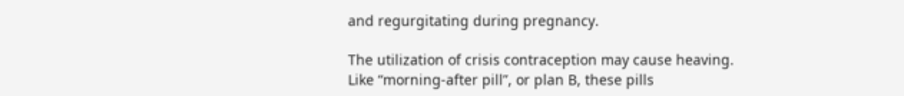and regurgitating during pregnancy.

The utilization of crisis contraception may cause heaving. Like “morning-after pill”, or plan B, these pills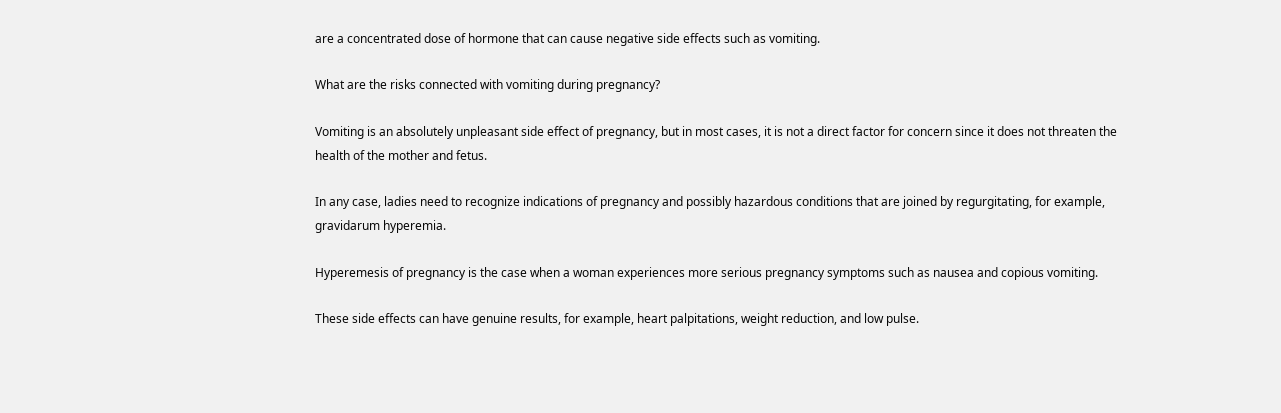are a concentrated dose of hormone that can cause negative side effects such as vomiting.

What are the risks connected with vomiting during pregnancy?

Vomiting is an absolutely unpleasant side effect of pregnancy, but in most cases, it is not a direct factor for concern since it does not threaten the health of the mother and fetus.

In any case, ladies need to recognize indications of pregnancy and possibly hazardous conditions that are joined by regurgitating, for example, gravidarum hyperemia.

Hyperemesis of pregnancy is the case when a woman experiences more serious pregnancy symptoms such as nausea and copious vomiting.

These side effects can have genuine results, for example, heart palpitations, weight reduction, and low pulse.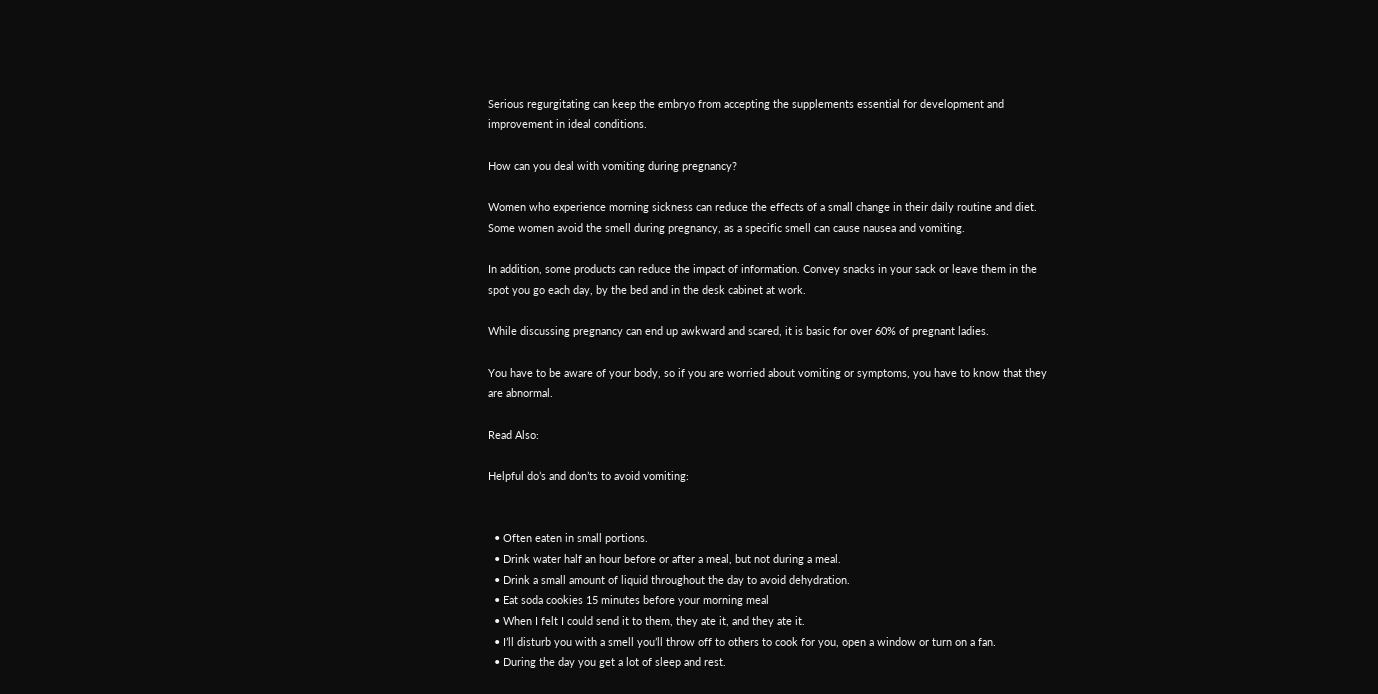Serious regurgitating can keep the embryo from accepting the supplements essential for development and improvement in ideal conditions.

How can you deal with vomiting during pregnancy?

Women who experience morning sickness can reduce the effects of a small change in their daily routine and diet. Some women avoid the smell during pregnancy, as a specific smell can cause nausea and vomiting.

In addition, some products can reduce the impact of information. Convey snacks in your sack or leave them in the spot you go each day, by the bed and in the desk cabinet at work.

While discussing pregnancy can end up awkward and scared, it is basic for over 60% of pregnant ladies.

You have to be aware of your body, so if you are worried about vomiting or symptoms, you have to know that they are abnormal.

Read Also:

Helpful do’s and don’ts to avoid vomiting:


  • Often eaten in small portions.
  • Drink water half an hour before or after a meal, but not during a meal.
  • Drink a small amount of liquid throughout the day to avoid dehydration.
  • Eat soda cookies 15 minutes before your morning meal
  • When I felt I could send it to them, they ate it, and they ate it.
  • I’ll disturb you with a smell you’ll throw off to others to cook for you, open a window or turn on a fan.
  • During the day you get a lot of sleep and rest.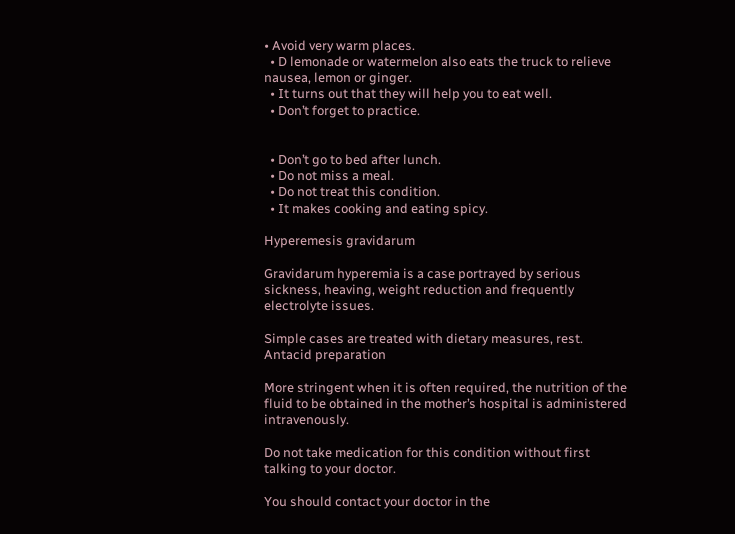• Avoid very warm places.
  • D lemonade or watermelon also eats the truck to relieve nausea, lemon or ginger.
  • It turns out that they will help you to eat well.
  • Don’t forget to practice.


  • Don’t go to bed after lunch.
  • Do not miss a meal.
  • Do not treat this condition.
  • It makes cooking and eating spicy.

Hyperemesis gravidarum

Gravidarum hyperemia is a case portrayed by serious sickness, heaving, weight reduction and frequently electrolyte issues.

Simple cases are treated with dietary measures, rest. Antacid preparation

More stringent when it is often required, the nutrition of the fluid to be obtained in the mother’s hospital is administered intravenously.

Do not take medication for this condition without first talking to your doctor.

You should contact your doctor in the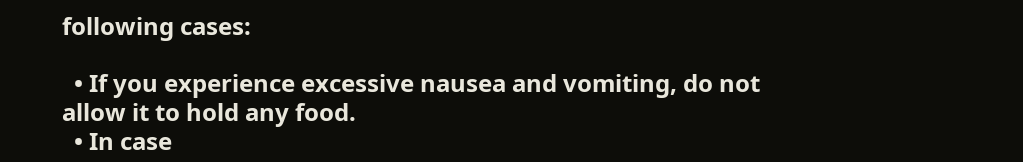following cases:

  • If you experience excessive nausea and vomiting, do not allow it to hold any food.
  • In case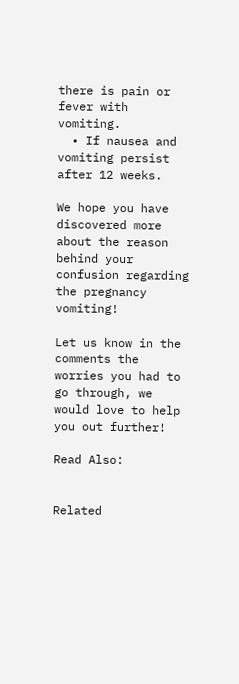there is pain or fever with vomiting.
  • If nausea and vomiting persist after 12 weeks.

We hope you have discovered more about the reason behind your confusion regarding the pregnancy vomiting!

Let us know in the comments the worries you had to go through, we would love to help you out further!

Read Also:


Related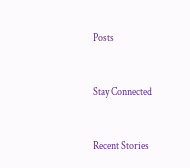Posts


Stay Connected


Recent Stories